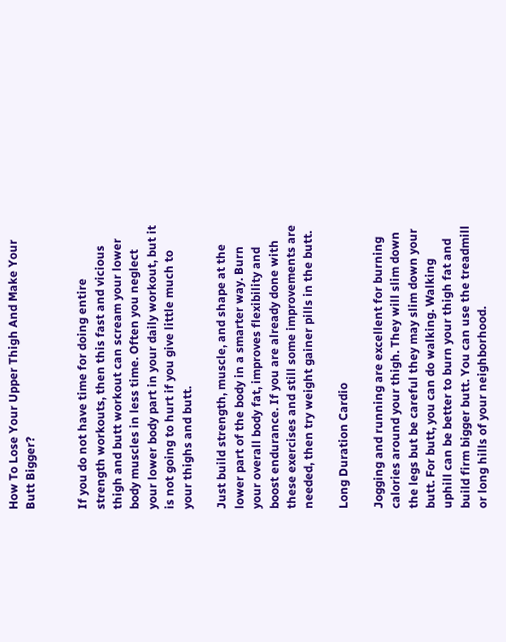How To Lose Your Upper Thigh And Make Your Butt Bigger?


If you do not have time for doing entire strength workouts, then this fast and vicious thigh and butt workout can scream your lower body muscles in less time. Often you neglect your lower body part in your daily workout, but it is not going to hurt if you give little much to your thighs and butt.

Just build strength, muscle, and shape at the lower part of the body in a smarter way. Burn your overall body fat, improves flexibility and boost endurance. If you are already done with these exercises and still some improvements are needed, then try weight gainer pills in the butt.

Long Duration Cardio

Jogging and running are excellent for burning calories around your thigh. They will slim down the legs but be careful they may slim down your butt. For butt, you can do walking. Walking uphill can be better to burn your thigh fat and build firm bigger butt. You can use the treadmill or long hills of your neighborhood.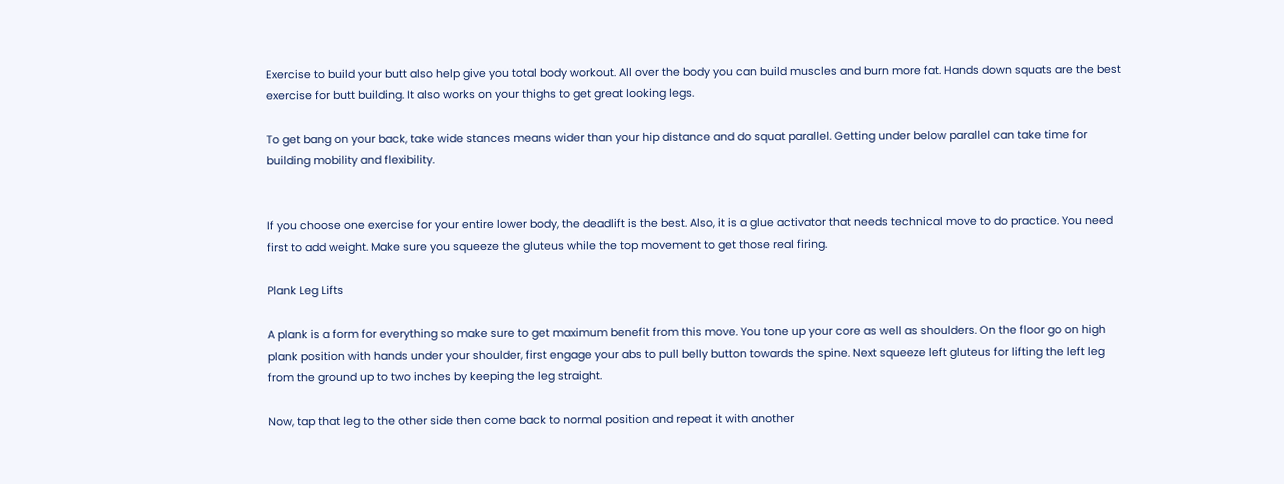Exercise to build your butt also help give you total body workout. All over the body you can build muscles and burn more fat. Hands down squats are the best exercise for butt building. It also works on your thighs to get great looking legs.

To get bang on your back, take wide stances means wider than your hip distance and do squat parallel. Getting under below parallel can take time for building mobility and flexibility.


If you choose one exercise for your entire lower body, the deadlift is the best. Also, it is a glue activator that needs technical move to do practice. You need first to add weight. Make sure you squeeze the gluteus while the top movement to get those real firing.

Plank Leg Lifts

A plank is a form for everything so make sure to get maximum benefit from this move. You tone up your core as well as shoulders. On the floor go on high plank position with hands under your shoulder, first engage your abs to pull belly button towards the spine. Next squeeze left gluteus for lifting the left leg from the ground up to two inches by keeping the leg straight.

Now, tap that leg to the other side then come back to normal position and repeat it with another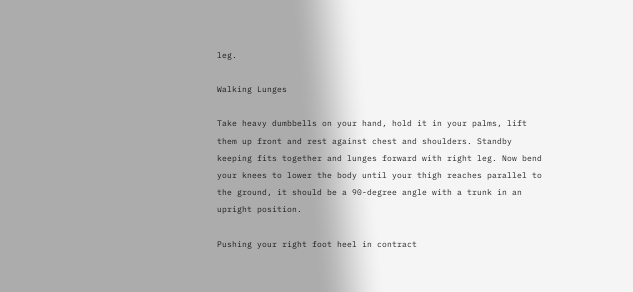leg.

Walking Lunges

Take heavy dumbbells on your hand, hold it in your palms, lift them up front and rest against chest and shoulders. Standby keeping fits together and lunges forward with right leg. Now bend your knees to lower the body until your thigh reaches parallel to the ground, it should be a 90-degree angle with a trunk in an upright position.

Pushing your right foot heel in contract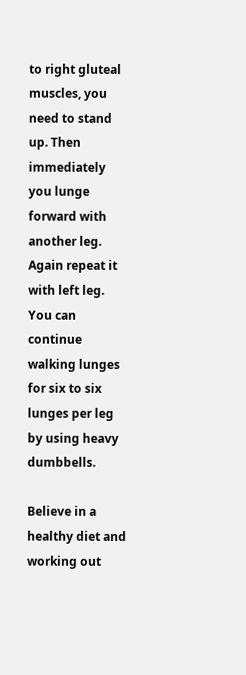to right gluteal muscles, you need to stand up. Then immediately you lunge forward with another leg. Again repeat it with left leg. You can continue walking lunges for six to six lunges per leg by using heavy dumbbells.

Believe in a healthy diet and working out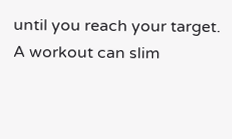until you reach your target. A workout can slim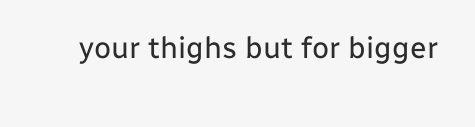your thighs but for bigger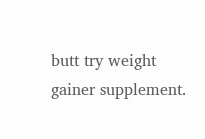butt try weight gainer supplement.